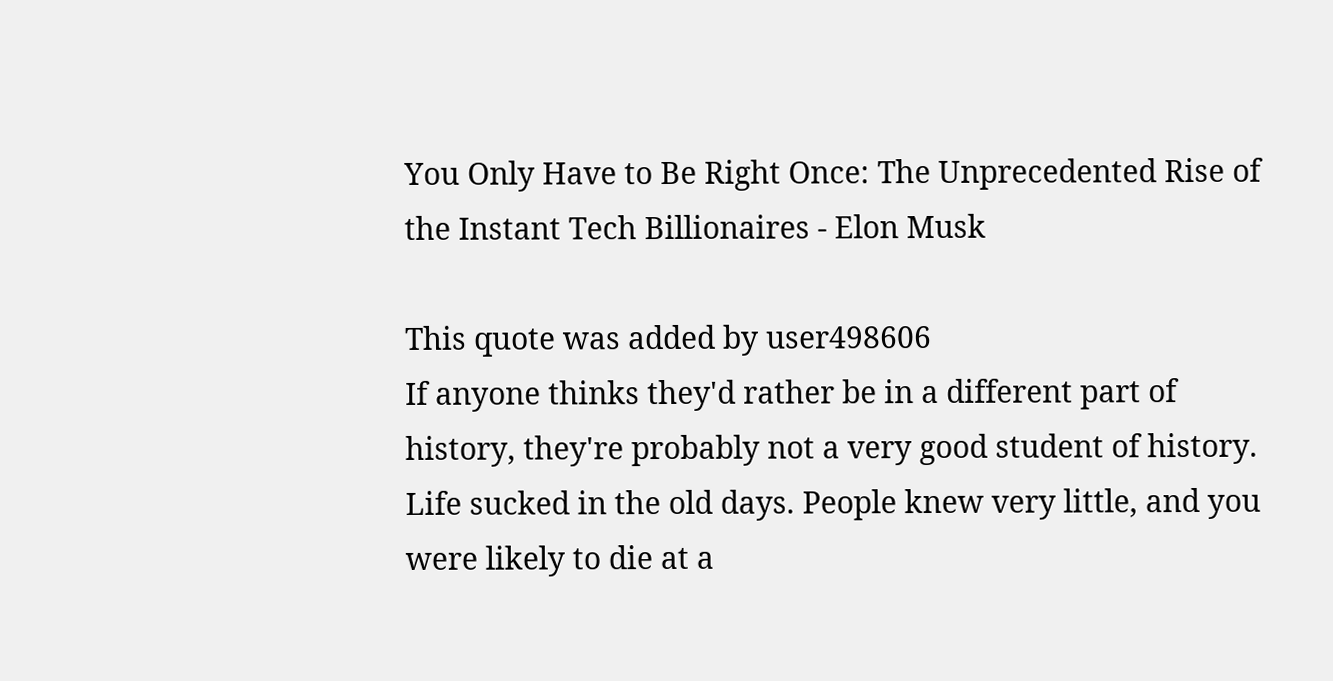You Only Have to Be Right Once: The Unprecedented Rise of the Instant Tech Billionaires - Elon Musk

This quote was added by user498606
If anyone thinks they'd rather be in a different part of history, they're probably not a very good student of history. Life sucked in the old days. People knew very little, and you were likely to die at a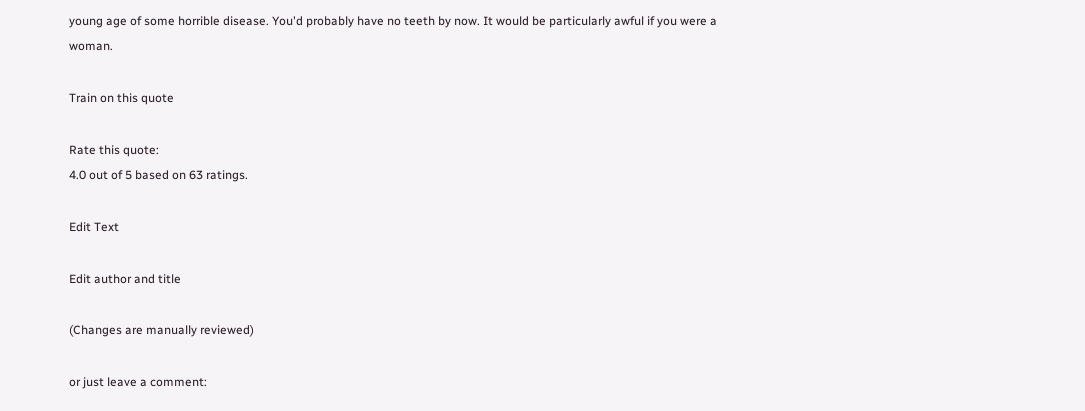young age of some horrible disease. You'd probably have no teeth by now. It would be particularly awful if you were a woman.

Train on this quote

Rate this quote:
4.0 out of 5 based on 63 ratings.

Edit Text

Edit author and title

(Changes are manually reviewed)

or just leave a comment: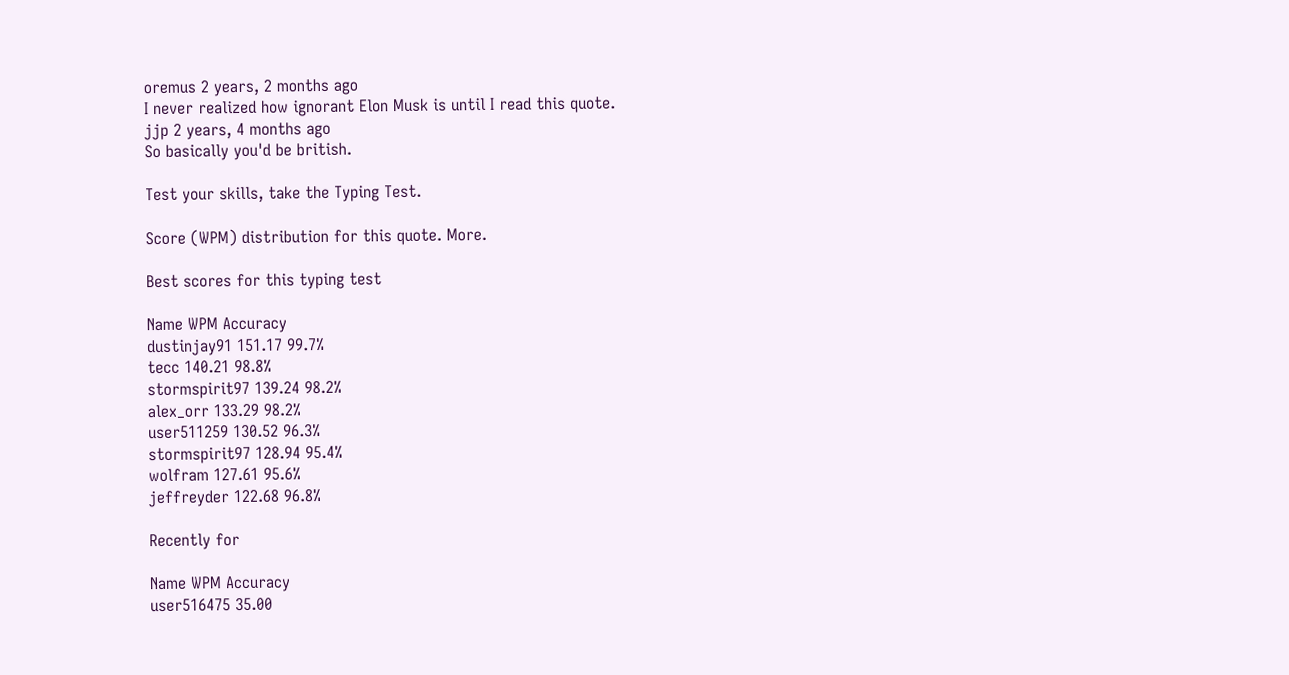oremus 2 years, 2 months ago
I never realized how ignorant Elon Musk is until I read this quote.
jjp 2 years, 4 months ago
So basically you'd be british.

Test your skills, take the Typing Test.

Score (WPM) distribution for this quote. More.

Best scores for this typing test

Name WPM Accuracy
dustinjay91 151.17 99.7%
tecc 140.21 98.8%
stormspirit97 139.24 98.2%
alex_orr 133.29 98.2%
user511259 130.52 96.3%
stormspirit97 128.94 95.4%
wolfram 127.61 95.6%
jeffreyder 122.68 96.8%

Recently for

Name WPM Accuracy
user516475 35.00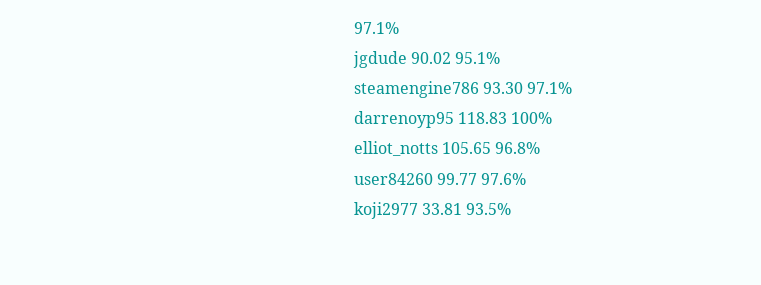97.1%
jgdude 90.02 95.1%
steamengine786 93.30 97.1%
darrenoyp95 118.83 100%
elliot_notts 105.65 96.8%
user84260 99.77 97.6%
koji2977 33.81 93.5%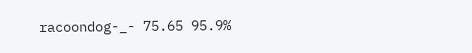racoondog-_- 75.65 95.9%